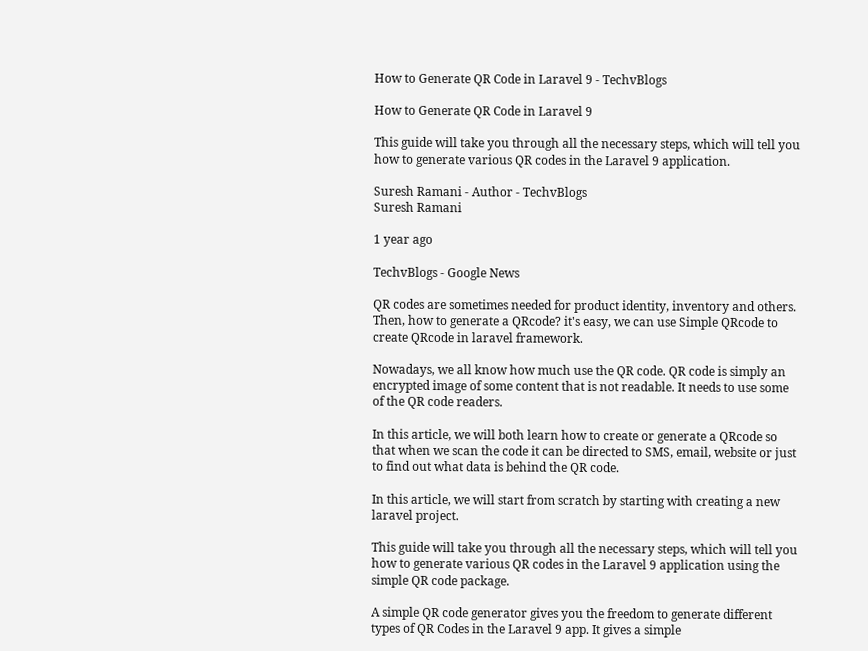How to Generate QR Code in Laravel 9 - TechvBlogs

How to Generate QR Code in Laravel 9

This guide will take you through all the necessary steps, which will tell you how to generate various QR codes in the Laravel 9 application.

Suresh Ramani - Author - TechvBlogs
Suresh Ramani

1 year ago

TechvBlogs - Google News

QR codes are sometimes needed for product identity, inventory and others. Then, how to generate a QRcode? it's easy, we can use Simple QRcode to create QRcode in laravel framework.

Nowadays, we all know how much use the QR code. QR code is simply an encrypted image of some content that is not readable. It needs to use some of the QR code readers.

In this article, we will both learn how to create or generate a QRcode so that when we scan the code it can be directed to SMS, email, website or just to find out what data is behind the QR code.

In this article, we will start from scratch by starting with creating a new laravel project.

This guide will take you through all the necessary steps, which will tell you how to generate various QR codes in the Laravel 9 application using the simple QR code package.

A simple QR code generator gives you the freedom to generate different types of QR Codes in the Laravel 9 app. It gives a simple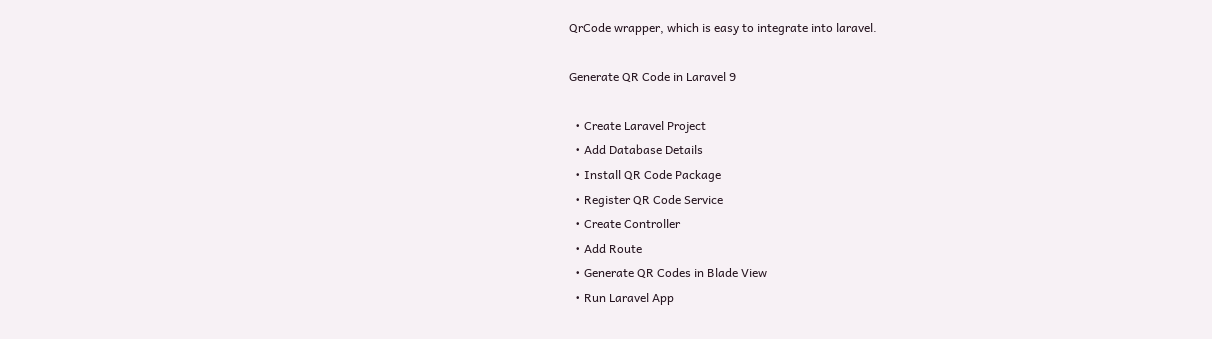QrCode wrapper, which is easy to integrate into laravel.

Generate QR Code in Laravel 9

  • Create Laravel Project
  • Add Database Details
  • Install QR Code Package
  • Register QR Code Service
  • Create Controller
  • Add Route
  • Generate QR Codes in Blade View
  • Run Laravel App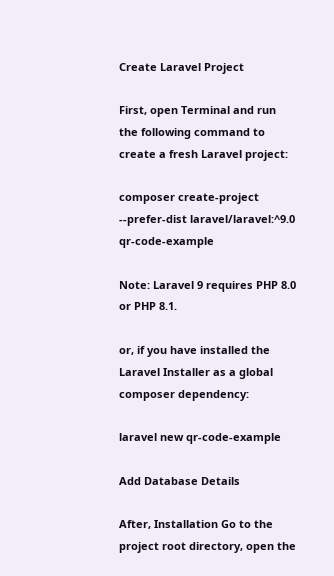Create Laravel Project

First, open Terminal and run the following command to create a fresh Laravel project:

composer create-project --prefer-dist laravel/laravel:^9.0 qr-code-example

Note: Laravel 9 requires PHP 8.0 or PHP 8.1.

or, if you have installed the Laravel Installer as a global composer dependency:

laravel new qr-code-example

Add Database Details

After, Installation Go to the project root directory, open the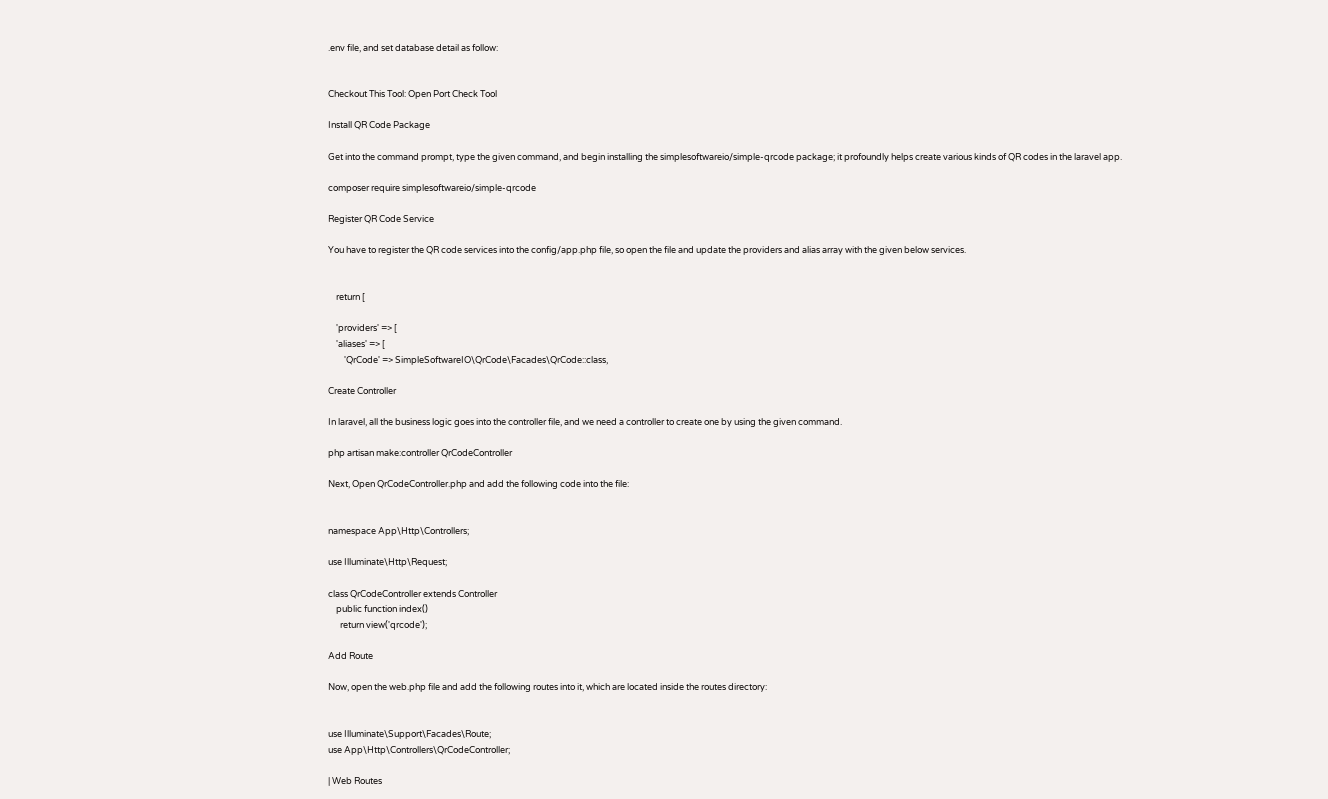.env file, and set database detail as follow:


Checkout This Tool: Open Port Check Tool

Install QR Code Package

Get into the command prompt, type the given command, and begin installing the simplesoftwareio/simple-qrcode package; it profoundly helps create various kinds of QR codes in the laravel app.

composer require simplesoftwareio/simple-qrcode

Register QR Code Service

You have to register the QR code services into the config/app.php file, so open the file and update the providers and alias array with the given below services.


    return [

    'providers' => [
    'aliases' => [
        'QrCode' => SimpleSoftwareIO\QrCode\Facades\QrCode::class,

Create Controller

In laravel, all the business logic goes into the controller file, and we need a controller to create one by using the given command.

php artisan make:controller QrCodeController

Next, Open QrCodeController.php and add the following code into the file:


namespace App\Http\Controllers;

use Illuminate\Http\Request;

class QrCodeController extends Controller
    public function index()
      return view('qrcode');

Add Route

Now, open the web.php file and add the following routes into it, which are located inside the routes directory:


use Illuminate\Support\Facades\Route;
use App\Http\Controllers\QrCodeController;

| Web Routes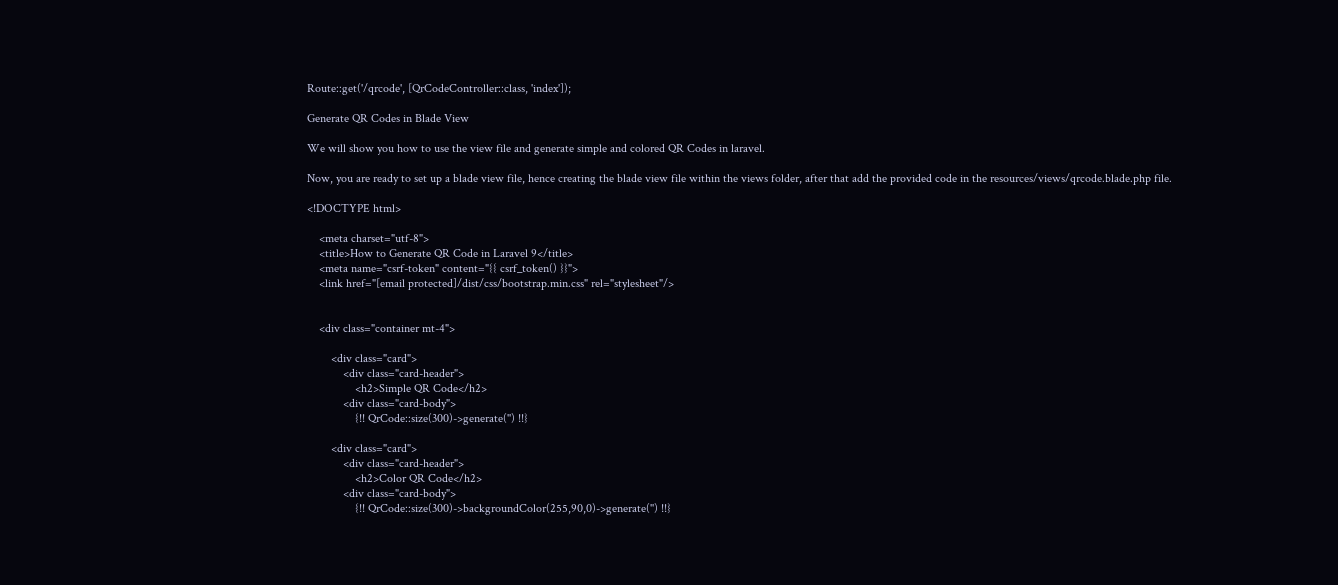Route::get('/qrcode', [QrCodeController::class, 'index']);

Generate QR Codes in Blade View

We will show you how to use the view file and generate simple and colored QR Codes in laravel.

Now, you are ready to set up a blade view file, hence creating the blade view file within the views folder, after that add the provided code in the resources/views/qrcode.blade.php file.

<!DOCTYPE html>

    <meta charset="utf-8">
    <title>How to Generate QR Code in Laravel 9</title>
    <meta name="csrf-token" content="{{ csrf_token() }}">
    <link href="[email protected]/dist/css/bootstrap.min.css" rel="stylesheet"/>


    <div class="container mt-4">

        <div class="card">
            <div class="card-header">
                <h2>Simple QR Code</h2>
            <div class="card-body">
                {!! QrCode::size(300)->generate('') !!}

        <div class="card">
            <div class="card-header">
                <h2>Color QR Code</h2>
            <div class="card-body">
                {!! QrCode::size(300)->backgroundColor(255,90,0)->generate('') !!}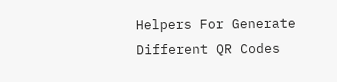Helpers For Generate Different QR Codes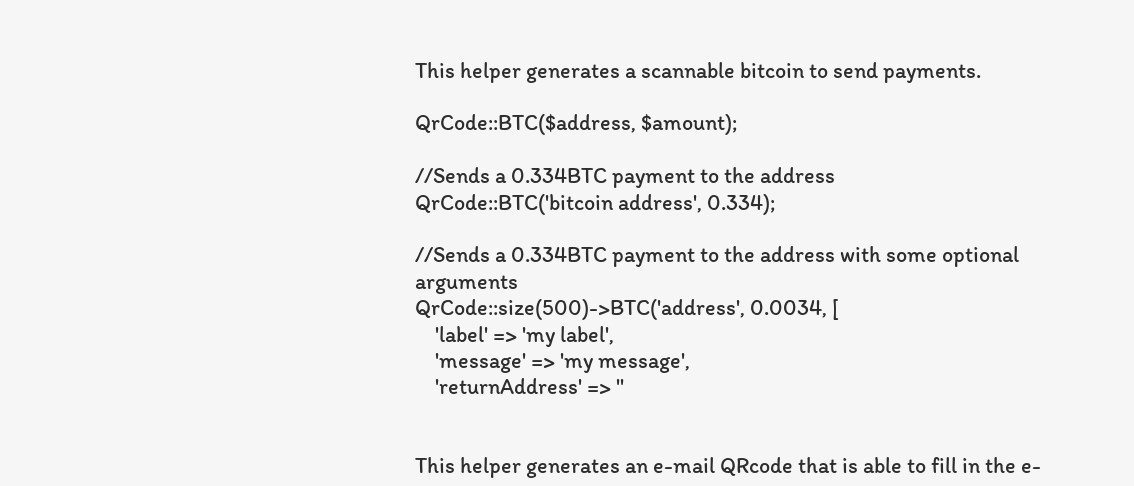This helper generates a scannable bitcoin to send payments.

QrCode::BTC($address, $amount);

//Sends a 0.334BTC payment to the address
QrCode::BTC('bitcoin address', 0.334);

//Sends a 0.334BTC payment to the address with some optional arguments
QrCode::size(500)->BTC('address', 0.0034, [
    'label' => 'my label',
    'message' => 'my message',
    'returnAddress' => ''


This helper generates an e-mail QRcode that is able to fill in the e-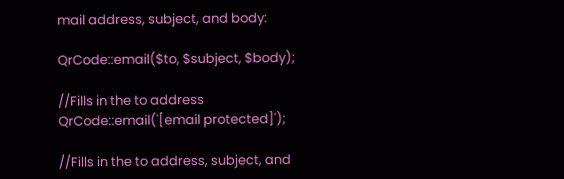mail address, subject, and body:

QrCode::email($to, $subject, $body);

//Fills in the to address
QrCode::email('[email protected]');

//Fills in the to address, subject, and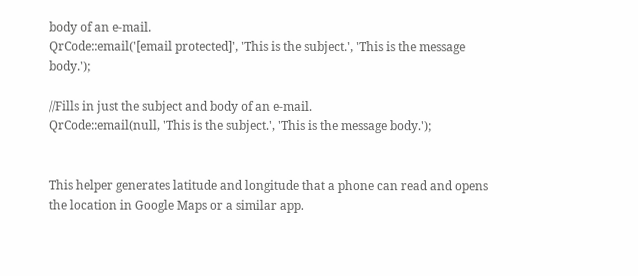body of an e-mail.
QrCode::email('[email protected]', 'This is the subject.', 'This is the message body.');

//Fills in just the subject and body of an e-mail.
QrCode::email(null, 'This is the subject.', 'This is the message body.');


This helper generates latitude and longitude that a phone can read and opens the location in Google Maps or a similar app.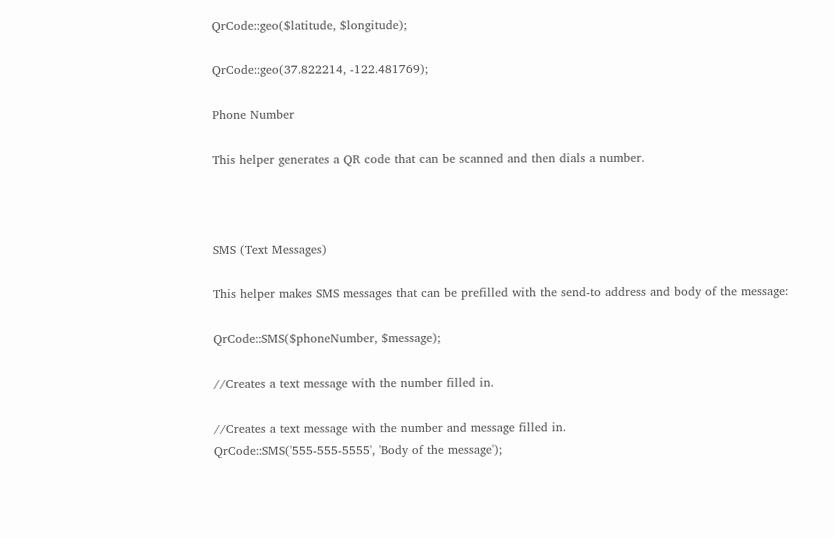QrCode::geo($latitude, $longitude);

QrCode::geo(37.822214, -122.481769);

Phone Number

This helper generates a QR code that can be scanned and then dials a number.



SMS (Text Messages)

This helper makes SMS messages that can be prefilled with the send-to address and body of the message:

QrCode::SMS($phoneNumber, $message);

//Creates a text message with the number filled in.

//Creates a text message with the number and message filled in.
QrCode::SMS('555-555-5555', 'Body of the message');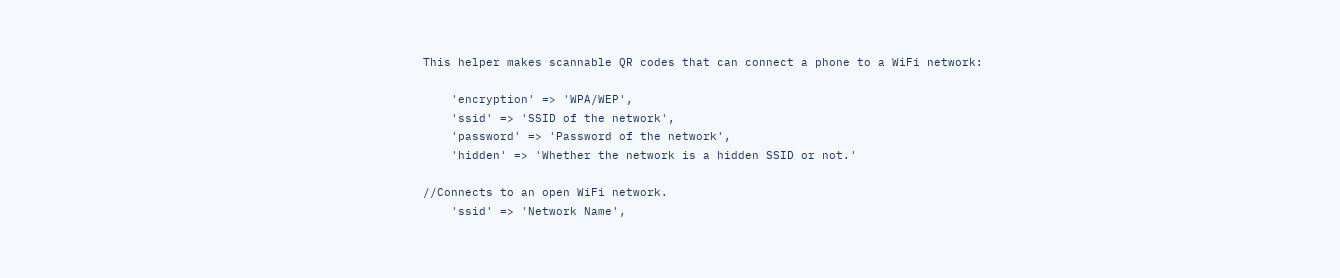This helper makes scannable QR codes that can connect a phone to a WiFi network:

    'encryption' => 'WPA/WEP',
    'ssid' => 'SSID of the network',
    'password' => 'Password of the network',
    'hidden' => 'Whether the network is a hidden SSID or not.'

//Connects to an open WiFi network.
    'ssid' => 'Network Name',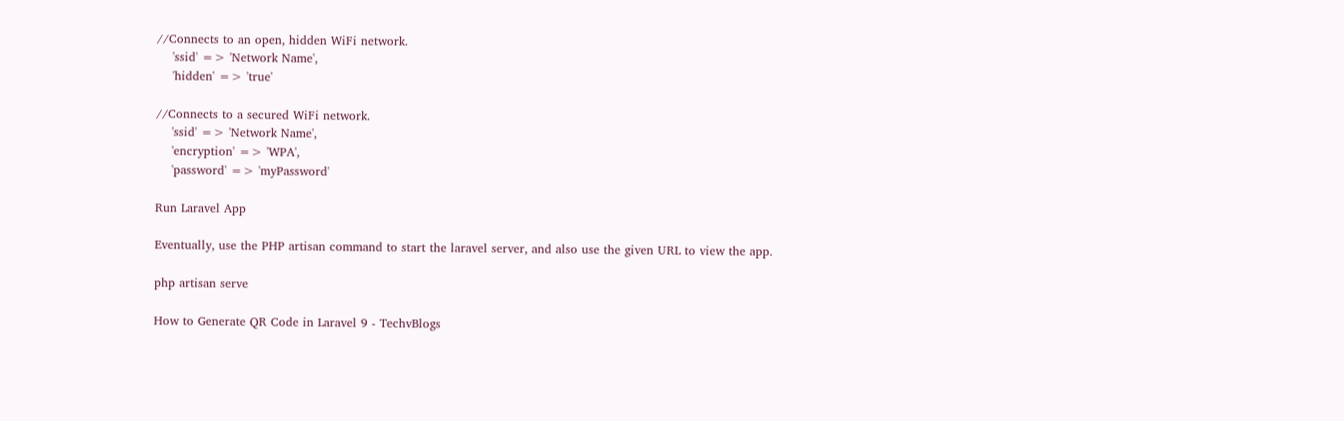//Connects to an open, hidden WiFi network.
    'ssid' => 'Network Name',
    'hidden' => 'true'

//Connects to a secured WiFi network.
    'ssid' => 'Network Name',
    'encryption' => 'WPA',
    'password' => 'myPassword'

Run Laravel App

Eventually, use the PHP artisan command to start the laravel server, and also use the given URL to view the app.

php artisan serve

How to Generate QR Code in Laravel 9 - TechvBlogs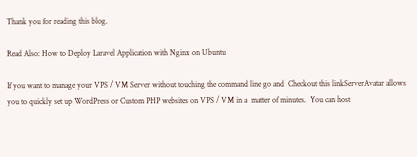Thank you for reading this blog.

Read Also: How to Deploy Laravel Application with Nginx on Ubuntu

If you want to manage your VPS / VM Server without touching the command line go and  Checkout this linkServerAvatar allows you to quickly set up WordPress or Custom PHP websites on VPS / VM in a  matter of minutes.  You can host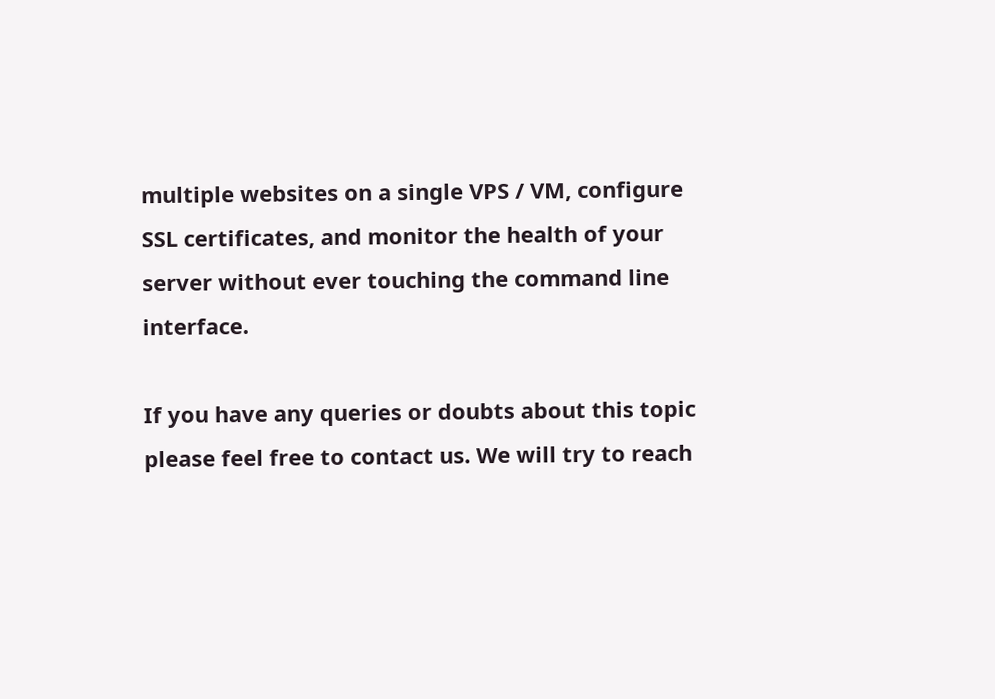multiple websites on a single VPS / VM, configure SSL certificates, and monitor the health of your server without ever touching the command line interface.

If you have any queries or doubts about this topic please feel free to contact us. We will try to reach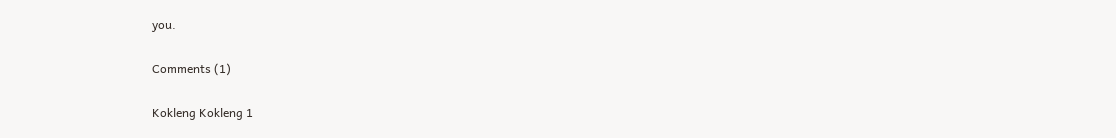you.

Comments (1)

Kokleng Kokleng 1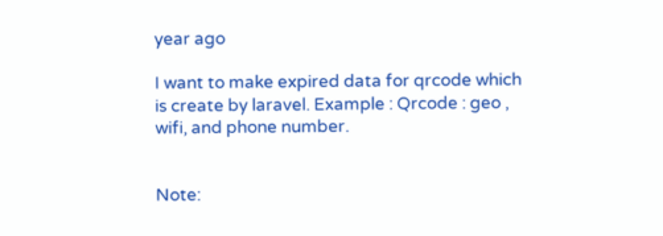year ago

I want to make expired data for qrcode which is create by laravel. Example : Qrcode : geo , wifi, and phone number.


Note: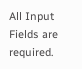All Input Fields are required.